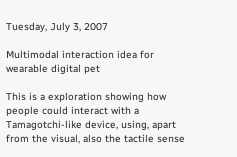Tuesday, July 3, 2007

Multimodal interaction idea for wearable digital pet

This is a exploration showing how people could interact with a Tamagotchi-like device, using, apart from the visual, also the tactile sense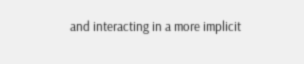and interacting in a more implicit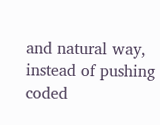and natural way, instead of pushing coded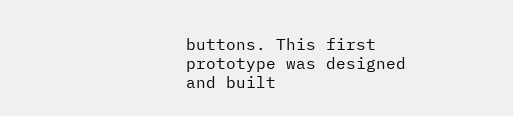buttons. This first prototype was designed and built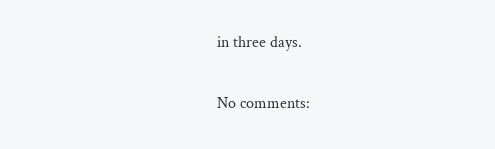in three days.

No comments: